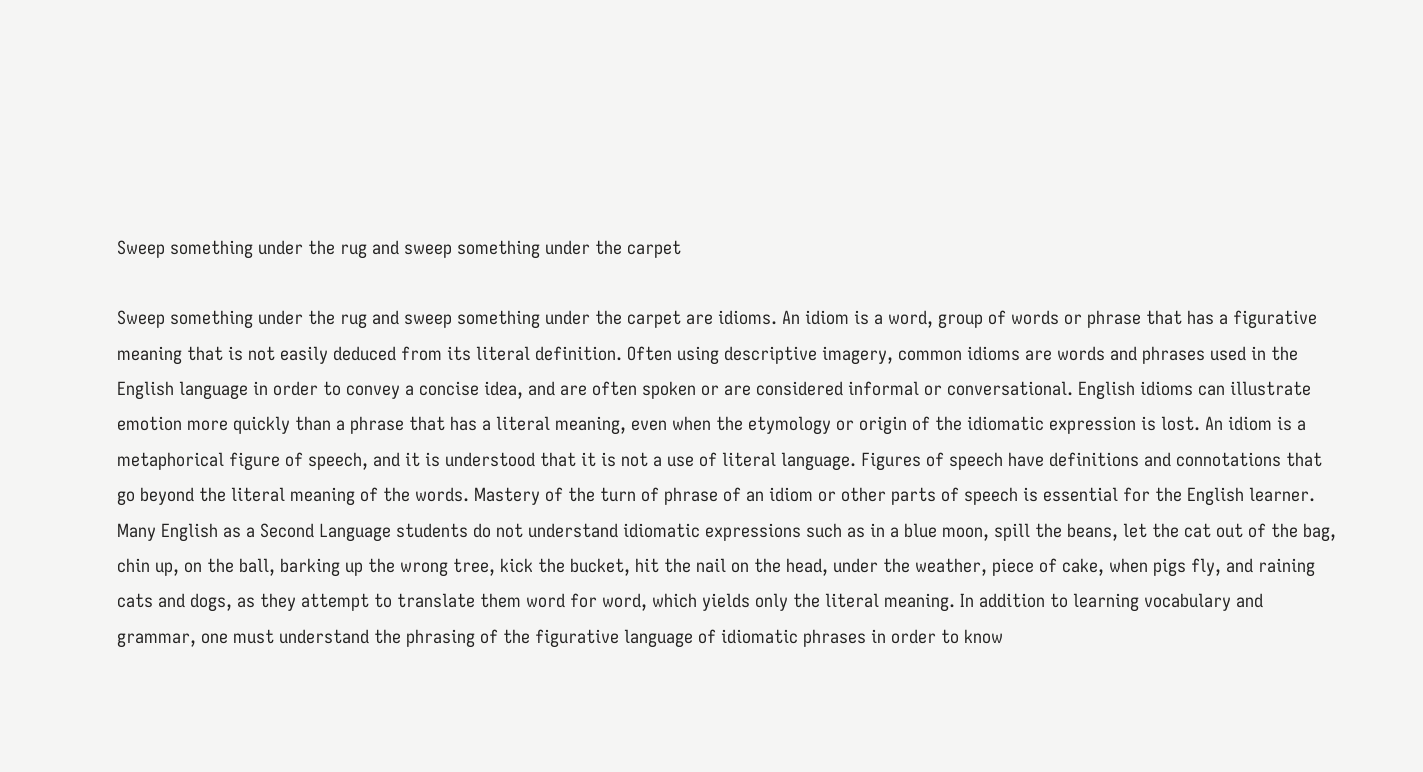Sweep something under the rug and sweep something under the carpet

Sweep something under the rug and sweep something under the carpet are idioms. An idiom is a word, group of words or phrase that has a figurative meaning that is not easily deduced from its literal definition. Often using descriptive imagery, common idioms are words and phrases used in the English language in order to convey a concise idea, and are often spoken or are considered informal or conversational. English idioms can illustrate emotion more quickly than a phrase that has a literal meaning, even when the etymology or origin of the idiomatic expression is lost. An idiom is a metaphorical figure of speech, and it is understood that it is not a use of literal language. Figures of speech have definitions and connotations that go beyond the literal meaning of the words. Mastery of the turn of phrase of an idiom or other parts of speech is essential for the English learner. Many English as a Second Language students do not understand idiomatic expressions such as in a blue moon, spill the beans, let the cat out of the bag, chin up, on the ball, barking up the wrong tree, kick the bucket, hit the nail on the head, under the weather, piece of cake, when pigs fly, and raining cats and dogs, as they attempt to translate them word for word, which yields only the literal meaning. In addition to learning vocabulary and grammar, one must understand the phrasing of the figurative language of idiomatic phrases in order to know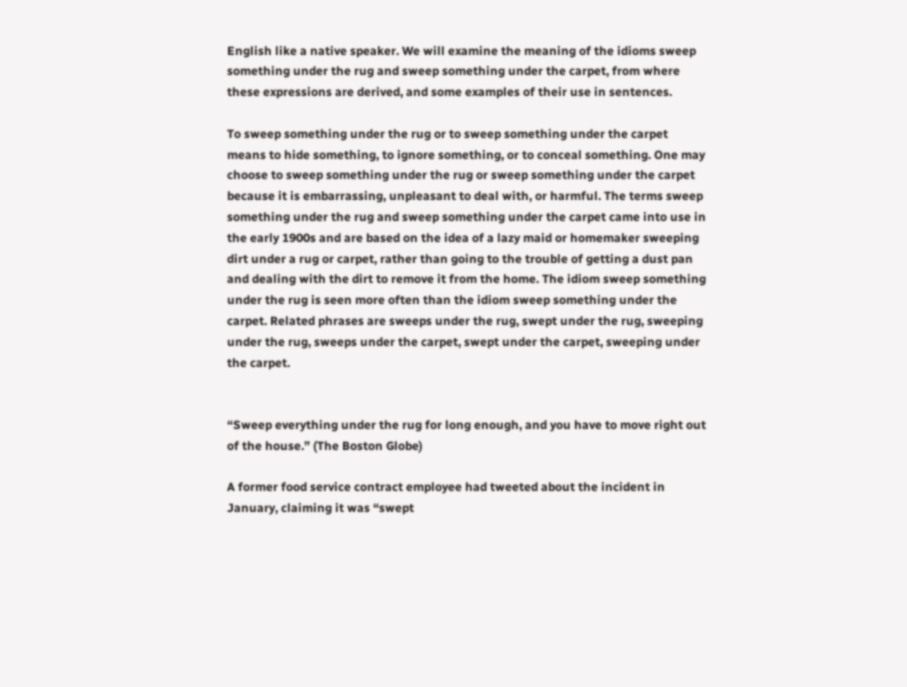English like a native speaker. We will examine the meaning of the idioms sweep something under the rug and sweep something under the carpet, from where these expressions are derived, and some examples of their use in sentences.

To sweep something under the rug or to sweep something under the carpet means to hide something, to ignore something, or to conceal something. One may choose to sweep something under the rug or sweep something under the carpet because it is embarrassing, unpleasant to deal with, or harmful. The terms sweep something under the rug and sweep something under the carpet came into use in the early 1900s and are based on the idea of a lazy maid or homemaker sweeping dirt under a rug or carpet, rather than going to the trouble of getting a dust pan and dealing with the dirt to remove it from the home. The idiom sweep something under the rug is seen more often than the idiom sweep something under the carpet. Related phrases are sweeps under the rug, swept under the rug, sweeping under the rug, sweeps under the carpet, swept under the carpet, sweeping under the carpet.


“Sweep everything under the rug for long enough, and you have to move right out of the house.” (The Boston Globe)

A former food service contract employee had tweeted about the incident in January, claiming it was “swept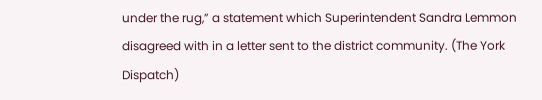under the rug,” a statement which Superintendent Sandra Lemmon disagreed with in a letter sent to the district community. (The York Dispatch)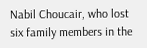Nabil Choucair, who lost six family members in the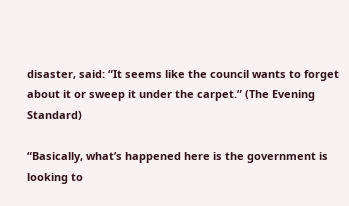disaster, said: “It seems like the council wants to forget about it or sweep it under the carpet.” (The Evening Standard)

“Basically, what’s happened here is the government is looking to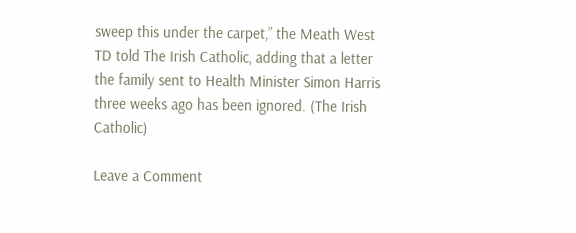sweep this under the carpet,” the Meath West TD told The Irish Catholic, adding that a letter the family sent to Health Minister Simon Harris three weeks ago has been ignored. (The Irish Catholic)

Leave a Comment